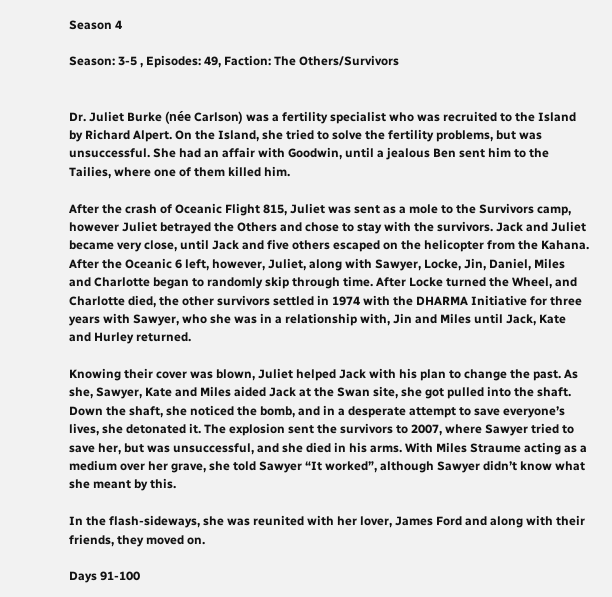Season 4

Season: 3-5 , Episodes: 49, Faction: The Others/Survivors


Dr. Juliet Burke (née Carlson) was a fertility specialist who was recruited to the Island by Richard Alpert. On the Island, she tried to solve the fertility problems, but was unsuccessful. She had an affair with Goodwin, until a jealous Ben sent him to the Tailies, where one of them killed him.

After the crash of Oceanic Flight 815, Juliet was sent as a mole to the Survivors camp, however Juliet betrayed the Others and chose to stay with the survivors. Jack and Juliet became very close, until Jack and five others escaped on the helicopter from the Kahana. After the Oceanic 6 left, however, Juliet, along with Sawyer, Locke, Jin, Daniel, Miles and Charlotte began to randomly skip through time. After Locke turned the Wheel, and Charlotte died, the other survivors settled in 1974 with the DHARMA Initiative for three years with Sawyer, who she was in a relationship with, Jin and Miles until Jack, Kate and Hurley returned.

Knowing their cover was blown, Juliet helped Jack with his plan to change the past. As she, Sawyer, Kate and Miles aided Jack at the Swan site, she got pulled into the shaft. Down the shaft, she noticed the bomb, and in a desperate attempt to save everyone’s lives, she detonated it. The explosion sent the survivors to 2007, where Sawyer tried to save her, but was unsuccessful, and she died in his arms. With Miles Straume acting as a medium over her grave, she told Sawyer “It worked”, although Sawyer didn’t know what she meant by this.

In the flash-sideways, she was reunited with her lover, James Ford and along with their friends, they moved on.

Days 91-100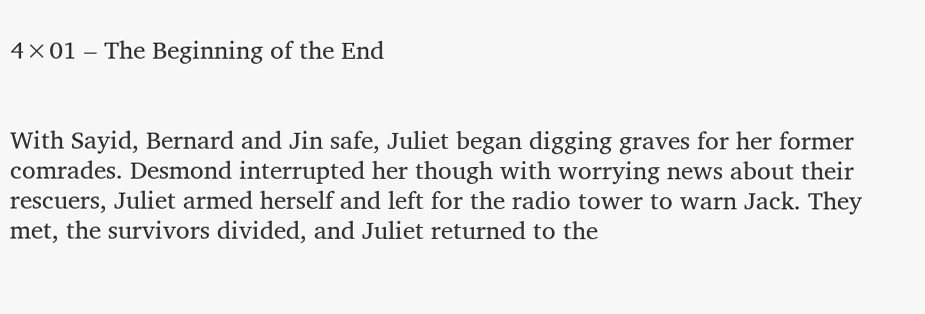4×01 – The Beginning of the End


With Sayid, Bernard and Jin safe, Juliet began digging graves for her former comrades. Desmond interrupted her though with worrying news about their rescuers, Juliet armed herself and left for the radio tower to warn Jack. They met, the survivors divided, and Juliet returned to the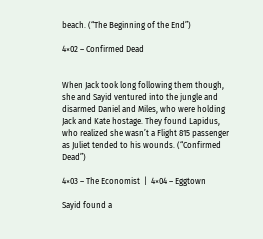beach. (“The Beginning of the End”)

4×02 – Confirmed Dead


When Jack took long following them though, she and Sayid ventured into the jungle and disarmed Daniel and Miles, who were holding Jack and Kate hostage. They found Lapidus, who realized she wasn’t a Flight 815 passenger as Juliet tended to his wounds. (“Confirmed Dead”)

4×03 – The Economist  |  4×04 – Eggtown

Sayid found a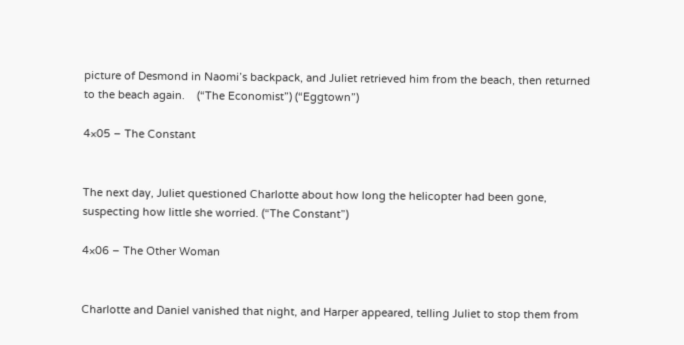picture of Desmond in Naomi’s backpack, and Juliet retrieved him from the beach, then returned to the beach again.    (“The Economist”) (“Eggtown”)

4×05 – The Constant


The next day, Juliet questioned Charlotte about how long the helicopter had been gone, suspecting how little she worried. (“The Constant”)

4×06 – The Other Woman


Charlotte and Daniel vanished that night, and Harper appeared, telling Juliet to stop them from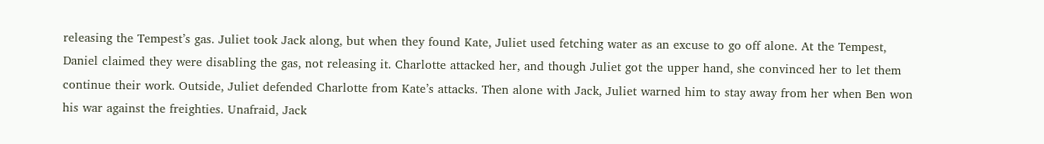releasing the Tempest’s gas. Juliet took Jack along, but when they found Kate, Juliet used fetching water as an excuse to go off alone. At the Tempest, Daniel claimed they were disabling the gas, not releasing it. Charlotte attacked her, and though Juliet got the upper hand, she convinced her to let them continue their work. Outside, Juliet defended Charlotte from Kate’s attacks. Then alone with Jack, Juliet warned him to stay away from her when Ben won his war against the freighties. Unafraid, Jack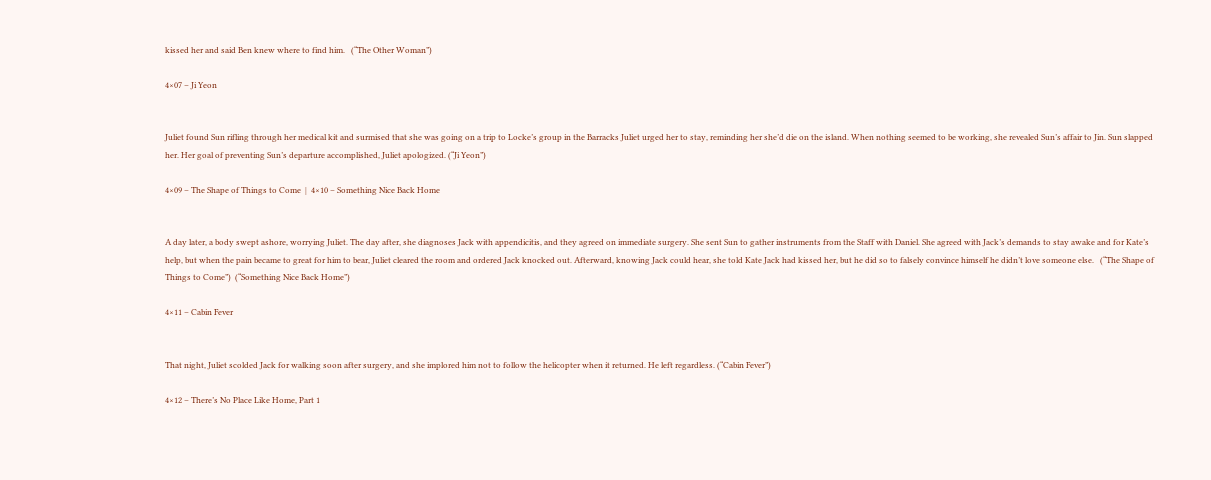kissed her and said Ben knew where to find him.   (“The Other Woman”)

4×07 – Ji Yeon


Juliet found Sun rifling through her medical kit and surmised that she was going on a trip to Locke’s group in the Barracks Juliet urged her to stay, reminding her she’d die on the island. When nothing seemed to be working, she revealed Sun’s affair to Jin. Sun slapped her. Her goal of preventing Sun’s departure accomplished, Juliet apologized. (“Ji Yeon”)

4×09 – The Shape of Things to Come  |  4×10 – Something Nice Back Home


A day later, a body swept ashore, worrying Juliet. The day after, she diagnoses Jack with appendicitis, and they agreed on immediate surgery. She sent Sun to gather instruments from the Staff with Daniel. She agreed with Jack’s demands to stay awake and for Kate’s help, but when the pain became to great for him to bear, Juliet cleared the room and ordered Jack knocked out. Afterward, knowing Jack could hear, she told Kate Jack had kissed her, but he did so to falsely convince himself he didn’t love someone else.   (“The Shape of Things to Come”)  (“Something Nice Back Home”)

4×11 – Cabin Fever


That night, Juliet scolded Jack for walking soon after surgery, and she implored him not to follow the helicopter when it returned. He left regardless. (“Cabin Fever”)

4×12 – There’s No Place Like Home, Part 1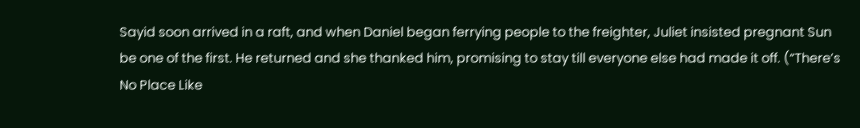Sayid soon arrived in a raft, and when Daniel began ferrying people to the freighter, Juliet insisted pregnant Sun be one of the first. He returned and she thanked him, promising to stay till everyone else had made it off. (“There’s No Place Like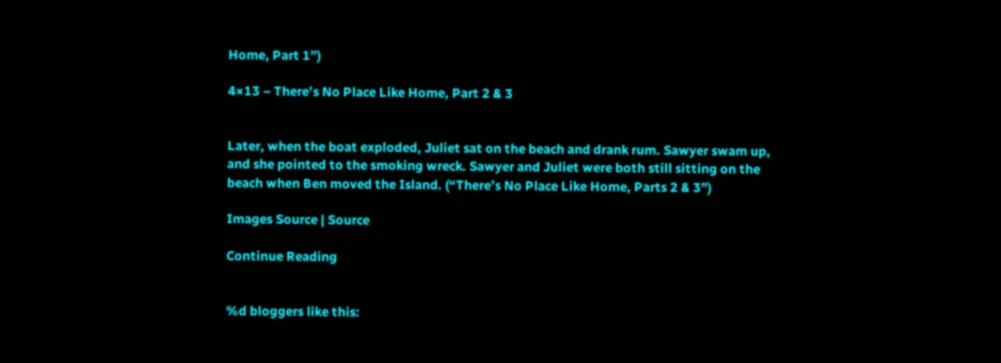Home, Part 1”)

4×13 – There’s No Place Like Home, Part 2 & 3


Later, when the boat exploded, Juliet sat on the beach and drank rum. Sawyer swam up, and she pointed to the smoking wreck. Sawyer and Juliet were both still sitting on the beach when Ben moved the Island. (“There’s No Place Like Home, Parts 2 & 3”)

Images Source | Source

Continue Reading


%d bloggers like this: